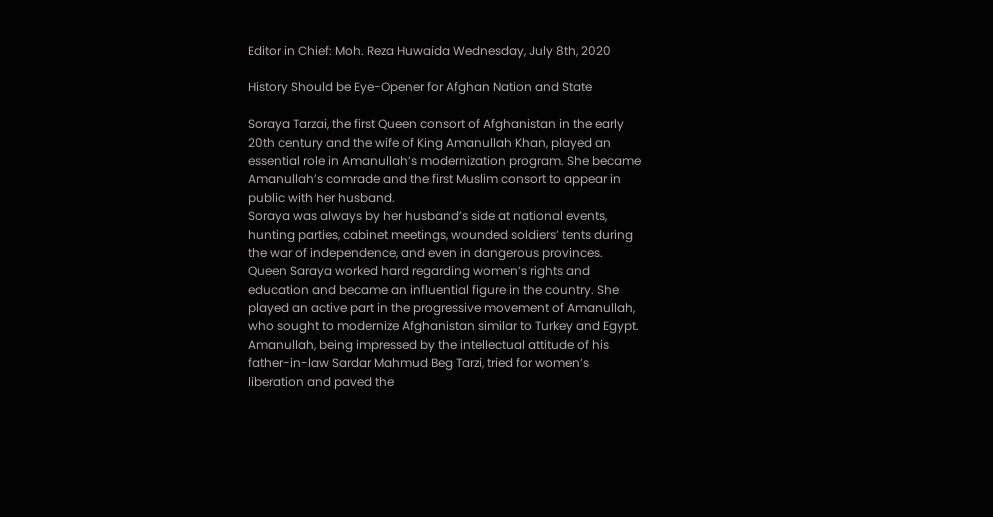Editor in Chief: Moh. Reza Huwaida Wednesday, July 8th, 2020

History Should be Eye-Opener for Afghan Nation and State

Soraya Tarzai, the first Queen consort of Afghanistan in the early 20th century and the wife of King Amanullah Khan, played an essential role in Amanullah’s modernization program. She became Amanullah’s comrade and the first Muslim consort to appear in public with her husband.
Soraya was always by her husband’s side at national events, hunting parties, cabinet meetings, wounded soldiers’ tents during the war of independence, and even in dangerous provinces.
Queen Saraya worked hard regarding women’s rights and education and became an influential figure in the country. She played an active part in the progressive movement of Amanullah, who sought to modernize Afghanistan similar to Turkey and Egypt.
Amanullah, being impressed by the intellectual attitude of his father-in-law Sardar Mahmud Beg Tarzi, tried for women’s liberation and paved the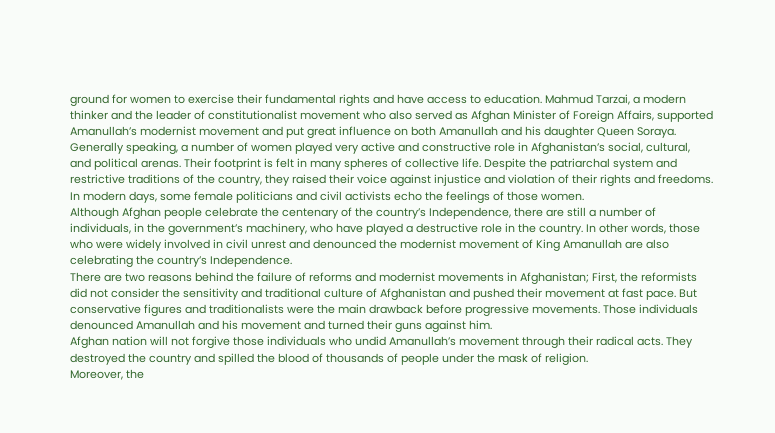ground for women to exercise their fundamental rights and have access to education. Mahmud Tarzai, a modern thinker and the leader of constitutionalist movement who also served as Afghan Minister of Foreign Affairs, supported Amanullah’s modernist movement and put great influence on both Amanullah and his daughter Queen Soraya.
Generally speaking, a number of women played very active and constructive role in Afghanistan’s social, cultural, and political arenas. Their footprint is felt in many spheres of collective life. Despite the patriarchal system and restrictive traditions of the country, they raised their voice against injustice and violation of their rights and freedoms. In modern days, some female politicians and civil activists echo the feelings of those women.
Although Afghan people celebrate the centenary of the country’s Independence, there are still a number of individuals, in the government’s machinery, who have played a destructive role in the country. In other words, those who were widely involved in civil unrest and denounced the modernist movement of King Amanullah are also celebrating the country’s Independence.
There are two reasons behind the failure of reforms and modernist movements in Afghanistan; First, the reformists did not consider the sensitivity and traditional culture of Afghanistan and pushed their movement at fast pace. But conservative figures and traditionalists were the main drawback before progressive movements. Those individuals denounced Amanullah and his movement and turned their guns against him.
Afghan nation will not forgive those individuals who undid Amanullah’s movement through their radical acts. They destroyed the country and spilled the blood of thousands of people under the mask of religion.
Moreover, the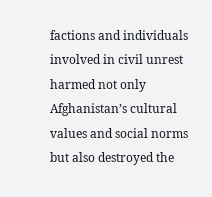factions and individuals involved in civil unrest harmed not only Afghanistan’s cultural values and social norms but also destroyed the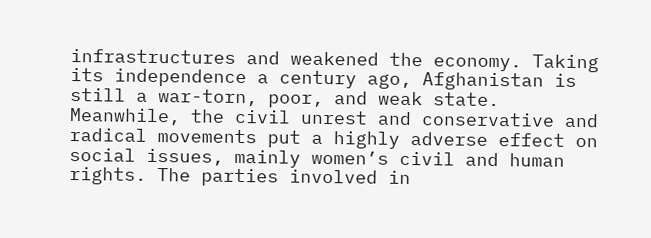infrastructures and weakened the economy. Taking its independence a century ago, Afghanistan is still a war-torn, poor, and weak state.
Meanwhile, the civil unrest and conservative and radical movements put a highly adverse effect on social issues, mainly women’s civil and human rights. The parties involved in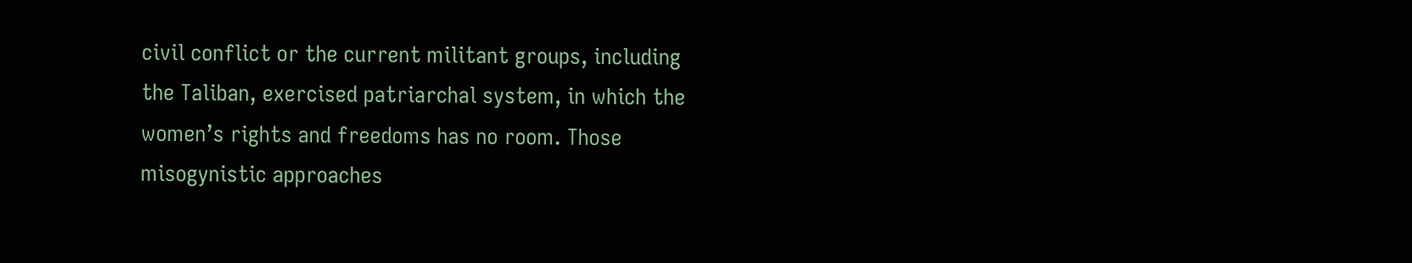civil conflict or the current militant groups, including the Taliban, exercised patriarchal system, in which the women’s rights and freedoms has no room. Those misogynistic approaches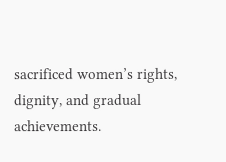sacrificed women’s rights, dignity, and gradual achievements.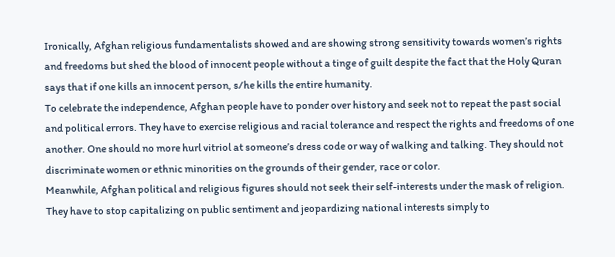Ironically, Afghan religious fundamentalists showed and are showing strong sensitivity towards women’s rights and freedoms but shed the blood of innocent people without a tinge of guilt despite the fact that the Holy Quran says that if one kills an innocent person, s/he kills the entire humanity.
To celebrate the independence, Afghan people have to ponder over history and seek not to repeat the past social and political errors. They have to exercise religious and racial tolerance and respect the rights and freedoms of one another. One should no more hurl vitriol at someone’s dress code or way of walking and talking. They should not discriminate women or ethnic minorities on the grounds of their gender, race or color.
Meanwhile, Afghan political and religious figures should not seek their self-interests under the mask of religion. They have to stop capitalizing on public sentiment and jeopardizing national interests simply to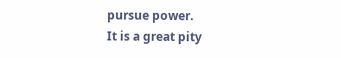pursue power.
It is a great pity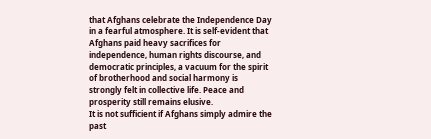that Afghans celebrate the Independence Day in a fearful atmosphere. It is self-evident that Afghans paid heavy sacrifices for independence, human rights discourse, and democratic principles, a vacuum for the spirit of brotherhood and social harmony is strongly felt in collective life. Peace and prosperity still remains elusive.
It is not sufficient if Afghans simply admire the past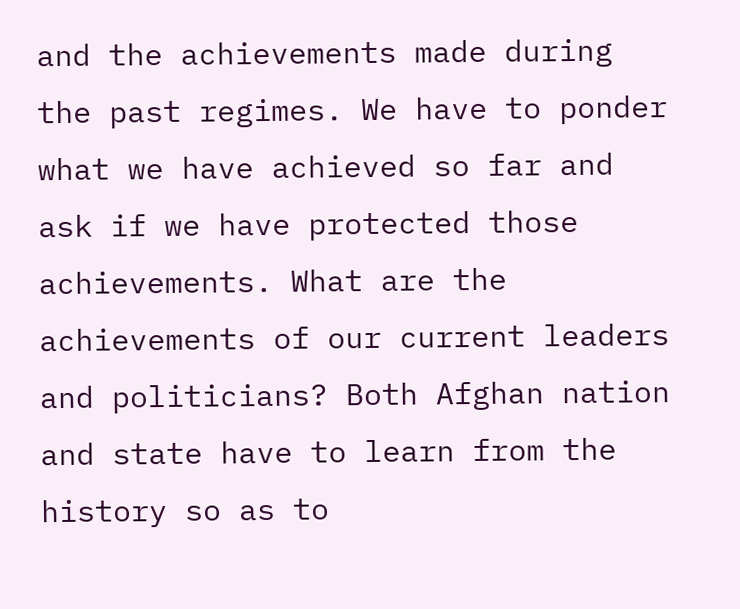and the achievements made during the past regimes. We have to ponder what we have achieved so far and ask if we have protected those achievements. What are the achievements of our current leaders and politicians? Both Afghan nation and state have to learn from the history so as to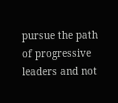pursue the path of progressive leaders and not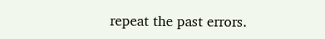repeat the past errors.